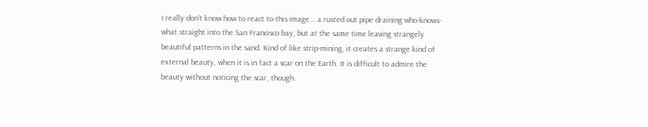I really don’t know how to react to this image... a rusted out pipe draining who-knows-what straight into the San Francisco bay, but at the same time leaving strangely beautiful patterns in the sand. Kind of like strip-mining, it creates a strange kind of external beauty, when it is in fact a scar on the Earth. It is difficult to admire the beauty without noticing the scar, though.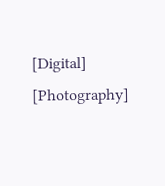[Digital] [Photography]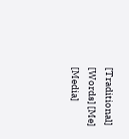[Traditional] [Words] [Me] [Media]